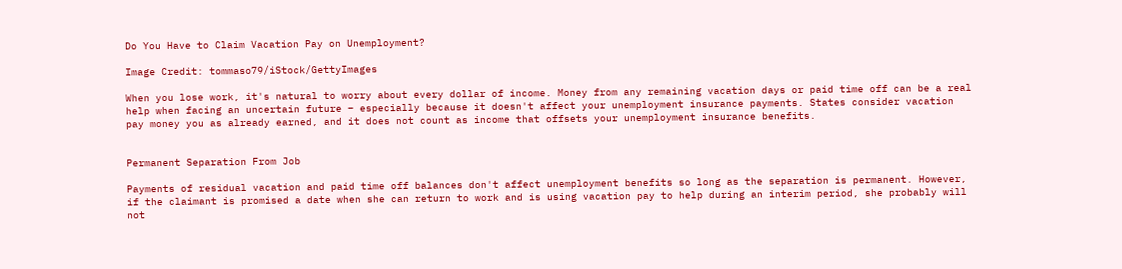Do You Have to Claim Vacation Pay on Unemployment?

Image Credit: tommaso79/iStock/GettyImages

When you lose work, it's natural to worry about every dollar of income. Money from any remaining vacation days or paid time off can be a real help when facing an uncertain future – especially because it doesn't affect your unemployment insurance payments. States consider vacation pay money you as already earned, and it does not count as income that offsets your unemployment insurance benefits.


Permanent Separation From Job

Payments of residual vacation and paid time off balances don't affect unemployment benefits so long as the separation is permanent. However, if the claimant is promised a date when she can return to work and is using vacation pay to help during an interim period, she probably will not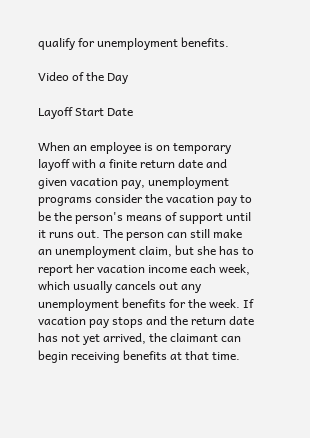qualify for unemployment benefits.

Video of the Day

Layoff Start Date

When an employee is on temporary layoff with a finite return date and given vacation pay, unemployment programs consider the vacation pay to be the person's means of support until it runs out. The person can still make an unemployment claim, but she has to report her vacation income each week, which usually cancels out any unemployment benefits for the week. If vacation pay stops and the return date has not yet arrived, the claimant can begin receiving benefits at that time.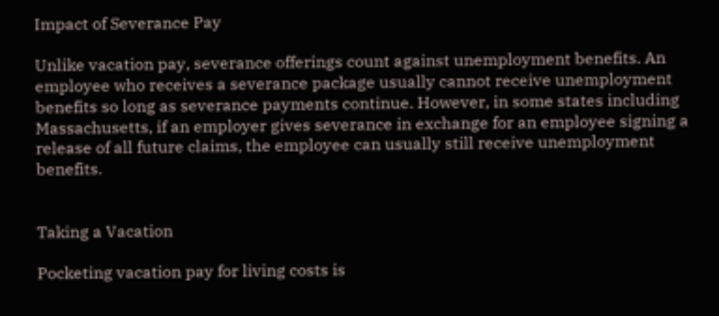Impact of Severance Pay

Unlike vacation pay, severance offerings count against unemployment benefits. An employee who receives a severance package usually cannot receive unemployment benefits so long as severance payments continue. However, in some states including Massachusetts, if an employer gives severance in exchange for an employee signing a release of all future claims, the employee can usually still receive unemployment benefits.


Taking a Vacation

Pocketing vacation pay for living costs is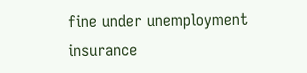fine under unemployment insurance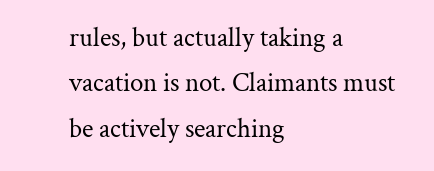rules, but actually taking a vacation is not. Claimants must be actively searching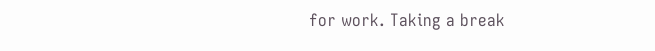for work. Taking a break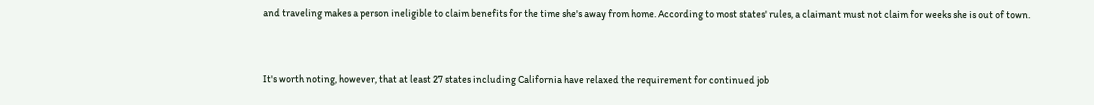and traveling makes a person ineligible to claim benefits for the time she's away from home. According to most states' rules, a claimant must not claim for weeks she is out of town.


It's worth noting, however, that at least 27 states including California have relaxed the requirement for continued job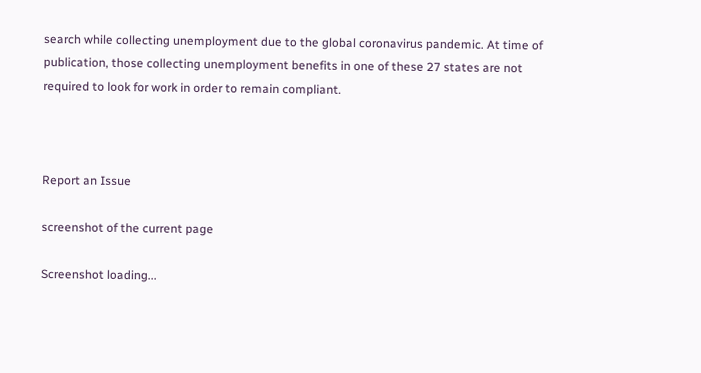search while collecting unemployment due to the global coronavirus pandemic. At time of publication, those collecting unemployment benefits in one of these 27 states are not required to look for work in order to remain compliant.



Report an Issue

screenshot of the current page

Screenshot loading...